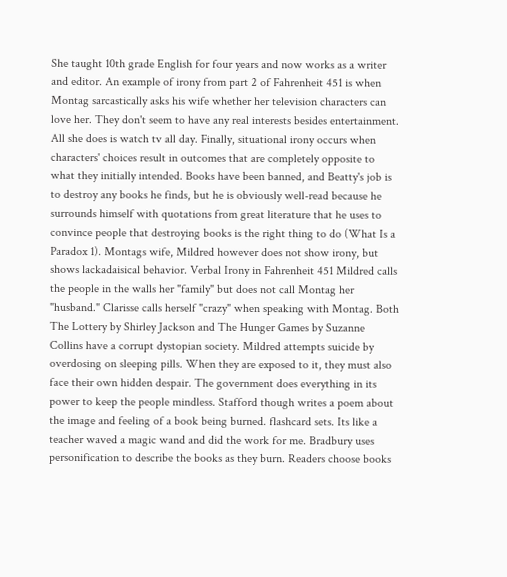She taught 10th grade English for four years and now works as a writer and editor. An example of irony from part 2 of Fahrenheit 451 is when Montag sarcastically asks his wife whether her television characters can love her. They don't seem to have any real interests besides entertainment. All she does is watch tv all day. Finally, situational irony occurs when characters' choices result in outcomes that are completely opposite to what they initially intended. Books have been banned, and Beatty's job is to destroy any books he finds, but he is obviously well-read because he surrounds himself with quotations from great literature that he uses to convince people that destroying books is the right thing to do (What Is a Paradox 1). Montags wife, Mildred however does not show irony, but shows lackadaisical behavior. Verbal Irony in Fahrenheit 451 Mildred calls the people in the walls her "family" but does not call Montag her "husband." Clarisse calls herself "crazy" when speaking with Montag. Both The Lottery by Shirley Jackson and The Hunger Games by Suzanne Collins have a corrupt dystopian society. Mildred attempts suicide by overdosing on sleeping pills. When they are exposed to it, they must also face their own hidden despair. The government does everything in its power to keep the people mindless. Stafford though writes a poem about the image and feeling of a book being burned. flashcard sets. Its like a teacher waved a magic wand and did the work for me. Bradbury uses personification to describe the books as they burn. Readers choose books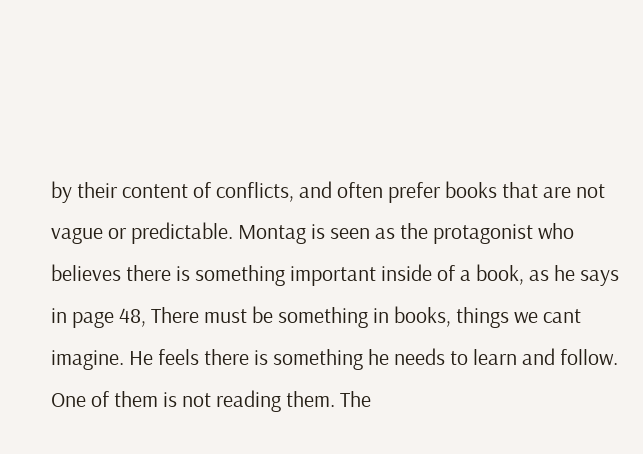by their content of conflicts, and often prefer books that are not vague or predictable. Montag is seen as the protagonist who believes there is something important inside of a book, as he says in page 48, There must be something in books, things we cant imagine. He feels there is something he needs to learn and follow. One of them is not reading them. The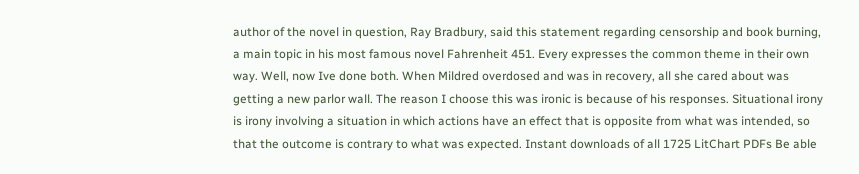author of the novel in question, Ray Bradbury, said this statement regarding censorship and book burning, a main topic in his most famous novel Fahrenheit 451. Every expresses the common theme in their own way. Well, now Ive done both. When Mildred overdosed and was in recovery, all she cared about was getting a new parlor wall. The reason I choose this was ironic is because of his responses. Situational irony is irony involving a situation in which actions have an effect that is opposite from what was intended, so that the outcome is contrary to what was expected. Instant downloads of all 1725 LitChart PDFs Be able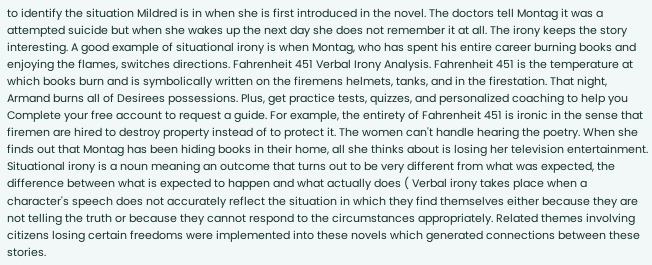to identify the situation Mildred is in when she is first introduced in the novel. The doctors tell Montag it was a attempted suicide but when she wakes up the next day she does not remember it at all. The irony keeps the story interesting. A good example of situational irony is when Montag, who has spent his entire career burning books and enjoying the flames, switches directions. Fahrenheit 451 Verbal Irony Analysis. Fahrenheit 451 is the temperature at which books burn and is symbolically written on the firemens helmets, tanks, and in the firestation. That night, Armand burns all of Desirees possessions. Plus, get practice tests, quizzes, and personalized coaching to help you Complete your free account to request a guide. For example, the entirety of Fahrenheit 451 is ironic in the sense that firemen are hired to destroy property instead of to protect it. The women can't handle hearing the poetry. When she finds out that Montag has been hiding books in their home, all she thinks about is losing her television entertainment. Situational irony is a noun meaning an outcome that turns out to be very different from what was expected, the difference between what is expected to happen and what actually does ( Verbal irony takes place when a character's speech does not accurately reflect the situation in which they find themselves either because they are not telling the truth or because they cannot respond to the circumstances appropriately. Related themes involving citizens losing certain freedoms were implemented into these novels which generated connections between these stories.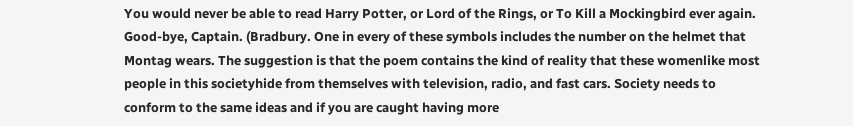You would never be able to read Harry Potter, or Lord of the Rings, or To Kill a Mockingbird ever again. Good-bye, Captain. (Bradbury. One in every of these symbols includes the number on the helmet that Montag wears. The suggestion is that the poem contains the kind of reality that these womenlike most people in this societyhide from themselves with television, radio, and fast cars. Society needs to conform to the same ideas and if you are caught having more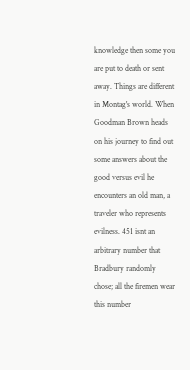knowledge then some you are put to death or sent away. Things are different in Montag's world. When Goodman Brown heads on his journey to find out some answers about the good versus evil he encounters an old man, a traveler who represents evilness. 451 isnt an arbitrary number that Bradbury randomly chose; all the firemen wear this number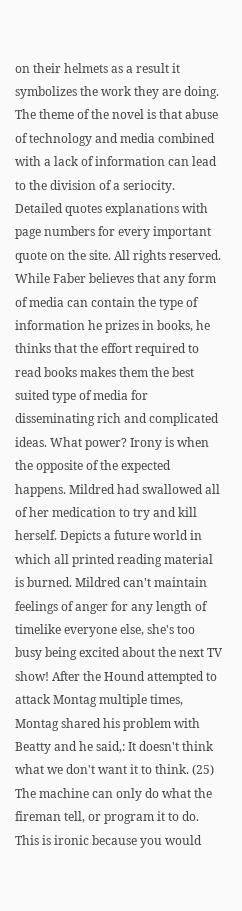on their helmets as a result it symbolizes the work they are doing. The theme of the novel is that abuse of technology and media combined with a lack of information can lead to the division of a seriocity. Detailed quotes explanations with page numbers for every important quote on the site. All rights reserved. While Faber believes that any form of media can contain the type of information he prizes in books, he thinks that the effort required to read books makes them the best suited type of media for disseminating rich and complicated ideas. What power? Irony is when the opposite of the expected happens. Mildred had swallowed all of her medication to try and kill herself. Depicts a future world in which all printed reading material is burned. Mildred can't maintain feelings of anger for any length of timelike everyone else, she's too busy being excited about the next TV show! After the Hound attempted to attack Montag multiple times, Montag shared his problem with Beatty and he said,: It doesn't think what we don't want it to think. (25) The machine can only do what the fireman tell, or program it to do. This is ironic because you would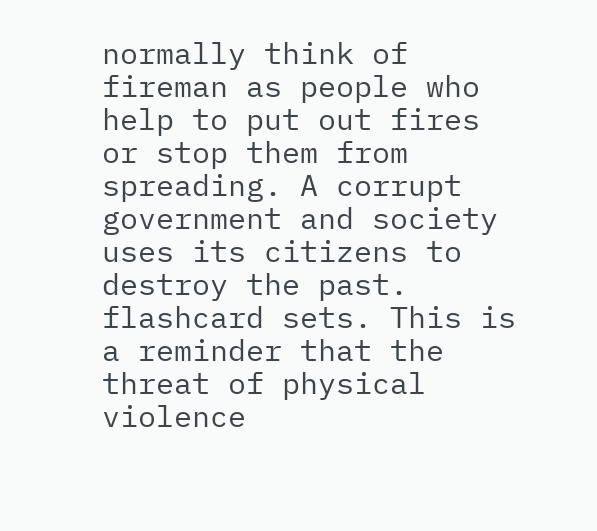normally think of fireman as people who help to put out fires or stop them from spreading. A corrupt government and society uses its citizens to destroy the past. flashcard sets. This is a reminder that the threat of physical violence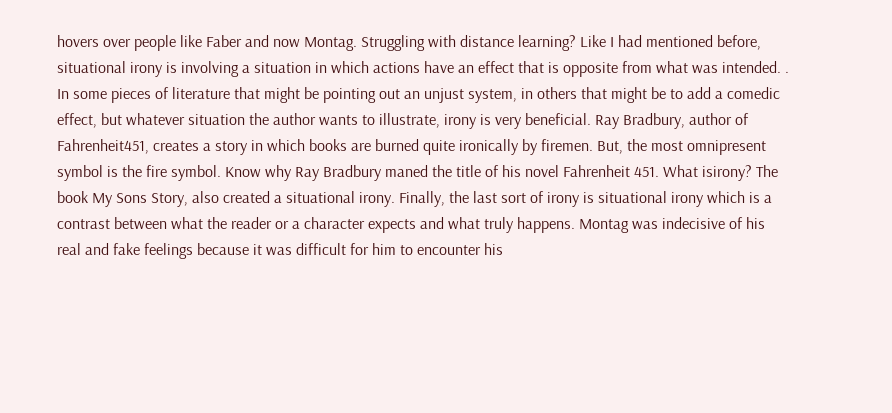hovers over people like Faber and now Montag. Struggling with distance learning? Like I had mentioned before, situational irony is involving a situation in which actions have an effect that is opposite from what was intended. . In some pieces of literature that might be pointing out an unjust system, in others that might be to add a comedic effect, but whatever situation the author wants to illustrate, irony is very beneficial. Ray Bradbury, author of Fahrenheit451, creates a story in which books are burned quite ironically by firemen. But, the most omnipresent symbol is the fire symbol. Know why Ray Bradbury maned the title of his novel Fahrenheit 451. What isirony? The book My Sons Story, also created a situational irony. Finally, the last sort of irony is situational irony which is a contrast between what the reader or a character expects and what truly happens. Montag was indecisive of his real and fake feelings because it was difficult for him to encounter his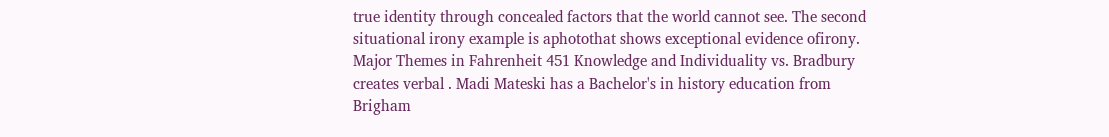true identity through concealed factors that the world cannot see. The second situational irony example is aphotothat shows exceptional evidence ofirony. Major Themes in Fahrenheit 451 Knowledge and Individuality vs. Bradbury creates verbal . Madi Mateski has a Bachelor's in history education from Brigham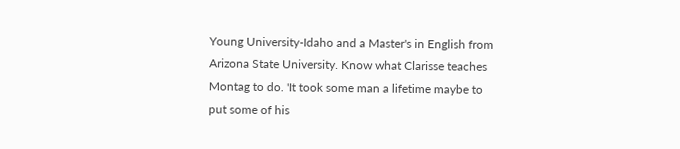Young University-Idaho and a Master's in English from Arizona State University. Know what Clarisse teaches Montag to do. 'It took some man a lifetime maybe to put some of his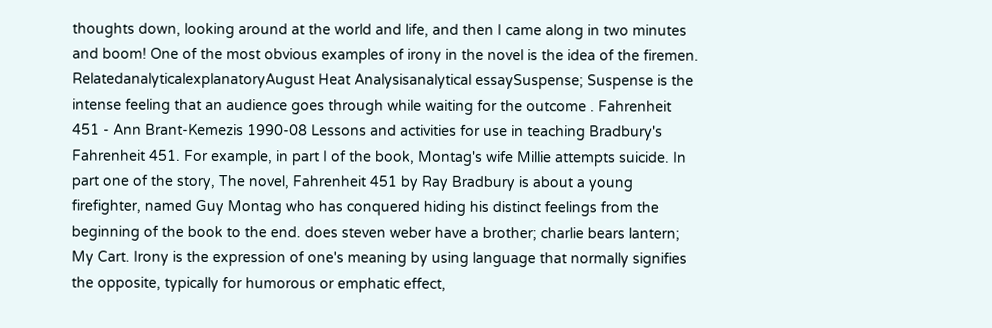thoughts down, looking around at the world and life, and then I came along in two minutes and boom! One of the most obvious examples of irony in the novel is the idea of the firemen. RelatedanalyticalexplanatoryAugust Heat Analysisanalytical essaySuspense; Suspense is the intense feeling that an audience goes through while waiting for the outcome . Fahrenheit 451 - Ann Brant-Kemezis 1990-08 Lessons and activities for use in teaching Bradbury's Fahrenheit 451. For example, in part I of the book, Montag's wife Millie attempts suicide. In part one of the story, The novel, Fahrenheit 451 by Ray Bradbury is about a young firefighter, named Guy Montag who has conquered hiding his distinct feelings from the beginning of the book to the end. does steven weber have a brother; charlie bears lantern; My Cart. Irony is the expression of one's meaning by using language that normally signifies the opposite, typically for humorous or emphatic effect,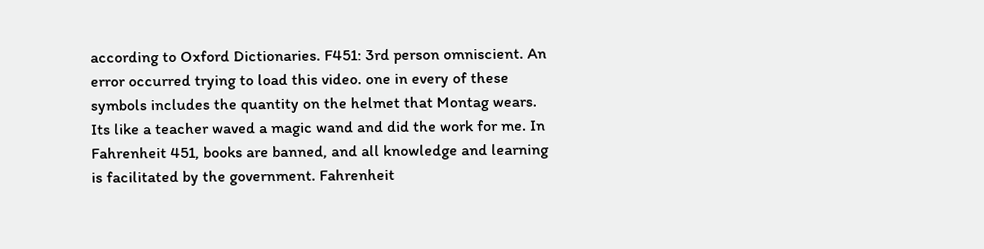according to Oxford Dictionaries. F451: 3rd person omniscient. An error occurred trying to load this video. one in every of these symbols includes the quantity on the helmet that Montag wears. Its like a teacher waved a magic wand and did the work for me. In Fahrenheit 451, books are banned, and all knowledge and learning is facilitated by the government. Fahrenheit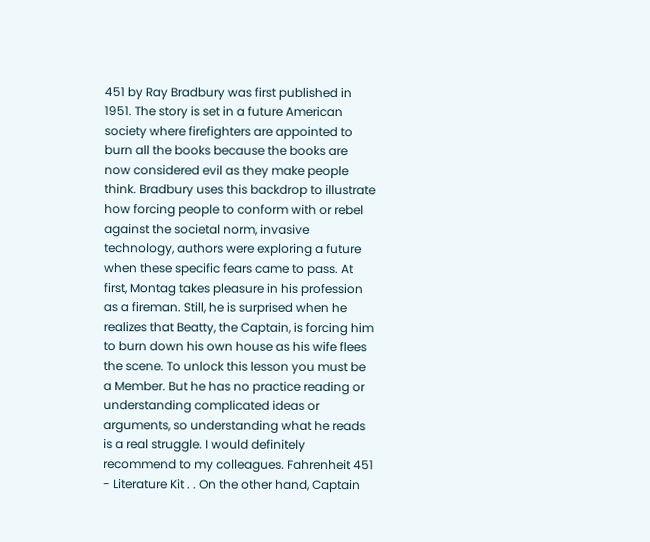451 by Ray Bradbury was first published in 1951. The story is set in a future American society where firefighters are appointed to burn all the books because the books are now considered evil as they make people think. Bradbury uses this backdrop to illustrate how forcing people to conform with or rebel against the societal norm, invasive technology, authors were exploring a future when these specific fears came to pass. At first, Montag takes pleasure in his profession as a fireman. Still, he is surprised when he realizes that Beatty, the Captain, is forcing him to burn down his own house as his wife flees the scene. To unlock this lesson you must be a Member. But he has no practice reading or understanding complicated ideas or arguments, so understanding what he reads is a real struggle. I would definitely recommend to my colleagues. Fahrenheit 451 - Literature Kit . . On the other hand, Captain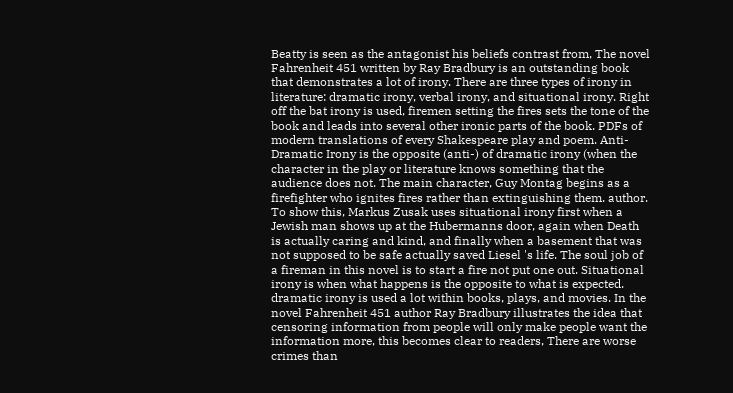Beatty is seen as the antagonist his beliefs contrast from, The novel Fahrenheit 451 written by Ray Bradbury is an outstanding book that demonstrates a lot of irony. There are three types of irony in literature: dramatic irony, verbal irony, and situational irony. Right off the bat irony is used, firemen setting the fires sets the tone of the book and leads into several other ironic parts of the book. PDFs of modern translations of every Shakespeare play and poem. Anti-Dramatic Irony is the opposite (anti-) of dramatic irony (when the character in the play or literature knows something that the audience does not. The main character, Guy Montag begins as a firefighter who ignites fires rather than extinguishing them. author. To show this, Markus Zusak uses situational irony first when a Jewish man shows up at the Hubermanns door, again when Death is actually caring and kind, and finally when a basement that was not supposed to be safe actually saved Liesel 's life. The soul job of a fireman in this novel is to start a fire not put one out. Situational irony is when what happens is the opposite to what is expected. dramatic irony is used a lot within books, plays, and movies. In the novel Fahrenheit 451 author Ray Bradbury illustrates the idea that censoring information from people will only make people want the information more, this becomes clear to readers, There are worse crimes than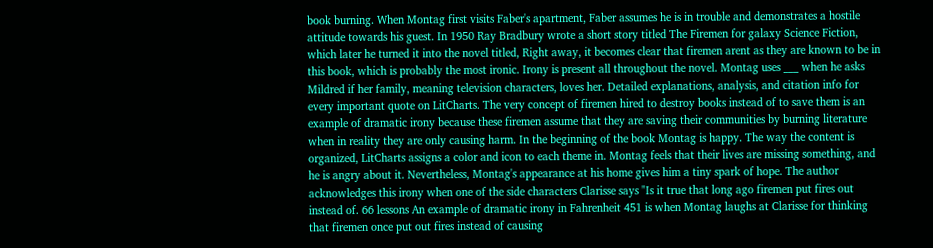book burning. When Montag first visits Faber's apartment, Faber assumes he is in trouble and demonstrates a hostile attitude towards his guest. In 1950 Ray Bradbury wrote a short story titled The Firemen for galaxy Science Fiction, which later he turned it into the novel titled, Right away, it becomes clear that firemen arent as they are known to be in this book, which is probably the most ironic. Irony is present all throughout the novel. Montag uses ___ when he asks Mildred if her family, meaning television characters, loves her. Detailed explanations, analysis, and citation info for every important quote on LitCharts. The very concept of firemen hired to destroy books instead of to save them is an example of dramatic irony because these firemen assume that they are saving their communities by burning literature when in reality they are only causing harm. In the beginning of the book Montag is happy. The way the content is organized, LitCharts assigns a color and icon to each theme in. Montag feels that their lives are missing something, and he is angry about it. Nevertheless, Montag's appearance at his home gives him a tiny spark of hope. The author acknowledges this irony when one of the side characters Clarisse says "Is it true that long ago firemen put fires out instead of. 66 lessons An example of dramatic irony in Fahrenheit 451 is when Montag laughs at Clarisse for thinking that firemen once put out fires instead of causing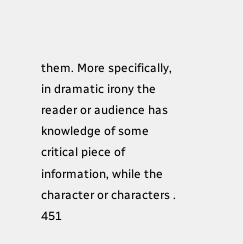them. More specifically, in dramatic irony the reader or audience has knowledge of some critical piece of information, while the character or characters . 451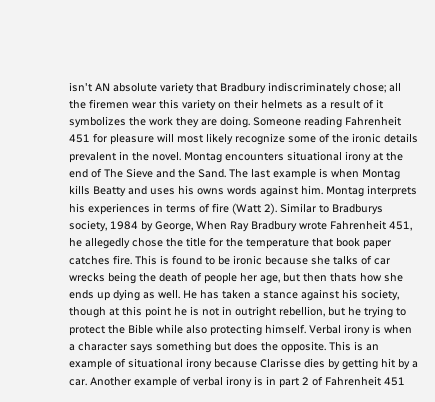isn't AN absolute variety that Bradbury indiscriminately chose; all the firemen wear this variety on their helmets as a result of it symbolizes the work they are doing. Someone reading Fahrenheit 451 for pleasure will most likely recognize some of the ironic details prevalent in the novel. Montag encounters situational irony at the end of The Sieve and the Sand. The last example is when Montag kills Beatty and uses his owns words against him. Montag interprets his experiences in terms of fire (Watt 2). Similar to Bradburys society, 1984 by George, When Ray Bradbury wrote Fahrenheit 451, he allegedly chose the title for the temperature that book paper catches fire. This is found to be ironic because she talks of car wrecks being the death of people her age, but then thats how she ends up dying as well. He has taken a stance against his society, though at this point he is not in outright rebellion, but he trying to protect the Bible while also protecting himself. Verbal irony is when a character says something but does the opposite. This is an example of situational irony because Clarisse dies by getting hit by a car. Another example of verbal irony is in part 2 of Fahrenheit 451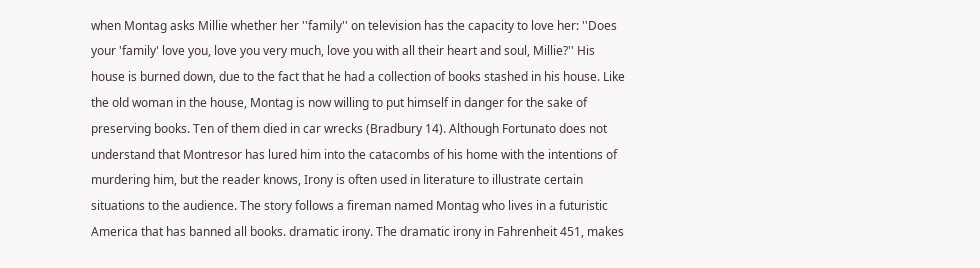when Montag asks Millie whether her ''family'' on television has the capacity to love her: ''Does your 'family' love you, love you very much, love you with all their heart and soul, Millie?'' His house is burned down, due to the fact that he had a collection of books stashed in his house. Like the old woman in the house, Montag is now willing to put himself in danger for the sake of preserving books. Ten of them died in car wrecks (Bradbury 14). Although Fortunato does not understand that Montresor has lured him into the catacombs of his home with the intentions of murdering him, but the reader knows, Irony is often used in literature to illustrate certain situations to the audience. The story follows a fireman named Montag who lives in a futuristic America that has banned all books. dramatic irony. The dramatic irony in Fahrenheit 451, makes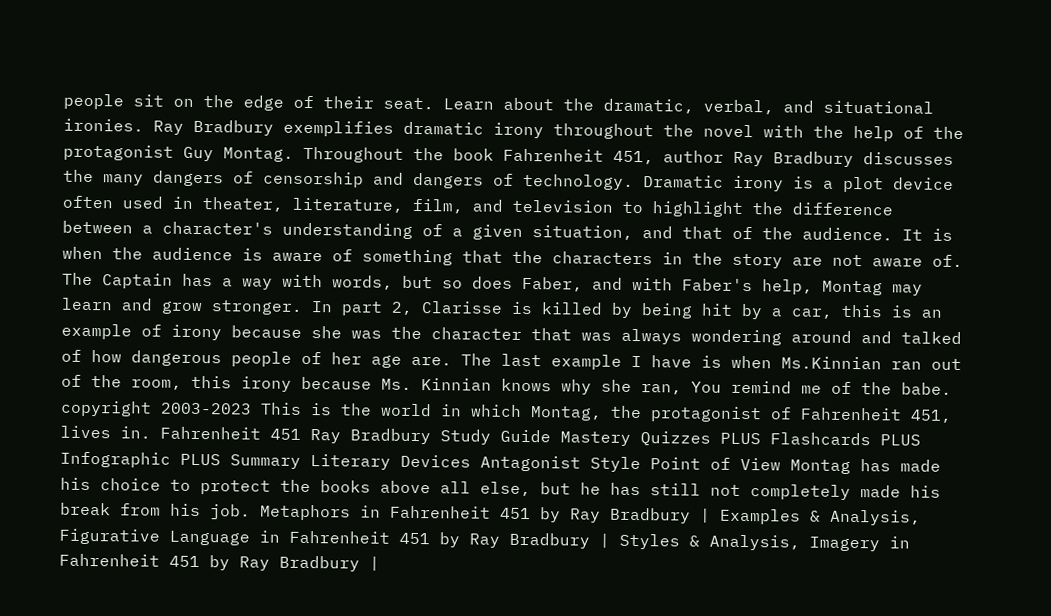people sit on the edge of their seat. Learn about the dramatic, verbal, and situational ironies. Ray Bradbury exemplifies dramatic irony throughout the novel with the help of the protagonist Guy Montag. Throughout the book Fahrenheit 451, author Ray Bradbury discusses the many dangers of censorship and dangers of technology. Dramatic irony is a plot device often used in theater, literature, film, and television to highlight the difference between a character's understanding of a given situation, and that of the audience. It is when the audience is aware of something that the characters in the story are not aware of. The Captain has a way with words, but so does Faber, and with Faber's help, Montag may learn and grow stronger. In part 2, Clarisse is killed by being hit by a car, this is an example of irony because she was the character that was always wondering around and talked of how dangerous people of her age are. The last example I have is when Ms.Kinnian ran out of the room, this irony because Ms. Kinnian knows why she ran, You remind me of the babe. copyright 2003-2023 This is the world in which Montag, the protagonist of Fahrenheit 451, lives in. Fahrenheit 451 Ray Bradbury Study Guide Mastery Quizzes PLUS Flashcards PLUS Infographic PLUS Summary Literary Devices Antagonist Style Point of View Montag has made his choice to protect the books above all else, but he has still not completely made his break from his job. Metaphors in Fahrenheit 451 by Ray Bradbury | Examples & Analysis, Figurative Language in Fahrenheit 451 by Ray Bradbury | Styles & Analysis, Imagery in Fahrenheit 451 by Ray Bradbury |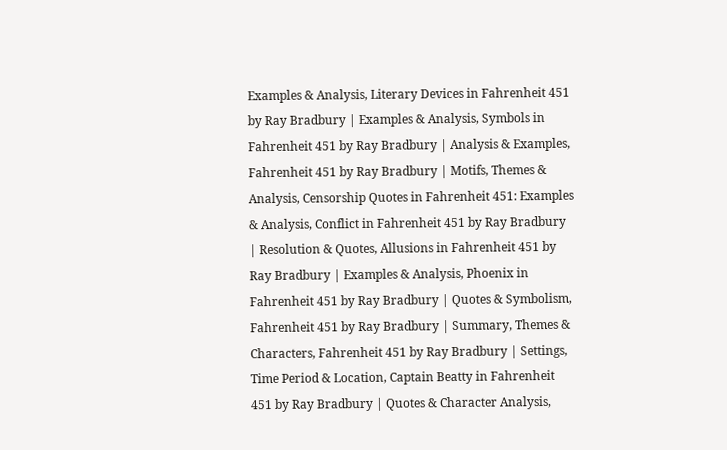Examples & Analysis, Literary Devices in Fahrenheit 451 by Ray Bradbury | Examples & Analysis, Symbols in Fahrenheit 451 by Ray Bradbury | Analysis & Examples, Fahrenheit 451 by Ray Bradbury | Motifs, Themes & Analysis, Censorship Quotes in Fahrenheit 451: Examples & Analysis, Conflict in Fahrenheit 451 by Ray Bradbury | Resolution & Quotes, Allusions in Fahrenheit 451 by Ray Bradbury | Examples & Analysis, Phoenix in Fahrenheit 451 by Ray Bradbury | Quotes & Symbolism, Fahrenheit 451 by Ray Bradbury | Summary, Themes & Characters, Fahrenheit 451 by Ray Bradbury | Settings, Time Period & Location, Captain Beatty in Fahrenheit 451 by Ray Bradbury | Quotes & Character Analysis,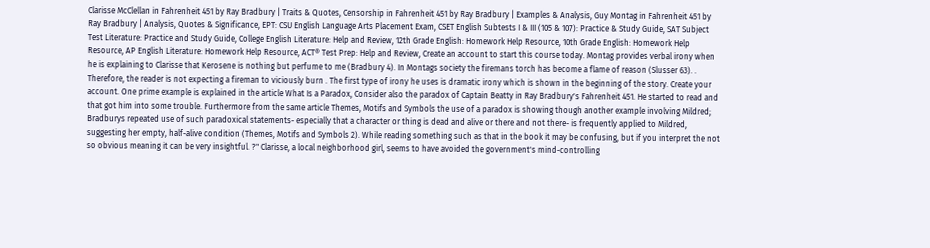Clarisse McClellan in Fahrenheit 451 by Ray Bradbury | Traits & Quotes, Censorship in Fahrenheit 451 by Ray Bradbury | Examples & Analysis, Guy Montag in Fahrenheit 451 by Ray Bradbury | Analysis, Quotes & Significance, EPT: CSU English Language Arts Placement Exam, CSET English Subtests I & III (105 & 107): Practice & Study Guide, SAT Subject Test Literature: Practice and Study Guide, College English Literature: Help and Review, 12th Grade English: Homework Help Resource, 10th Grade English: Homework Help Resource, AP English Literature: Homework Help Resource, ACT® Test Prep: Help and Review, Create an account to start this course today. Montag provides verbal irony when he is explaining to Clarisse that Kerosene is nothing but perfume to me (Bradbury 4). In Montags society the firemans torch has become a flame of reason (Slusser 63). . Therefore, the reader is not expecting a fireman to viciously burn . The first type of irony he uses is dramatic irony which is shown in the beginning of the story. Create your account. One prime example is explained in the article What Is a Paradox, Consider also the paradox of Captain Beatty in Ray Bradbury's Fahrenheit 451. He started to read and that got him into some trouble. Furthermore from the same article Themes, Motifs and Symbols the use of a paradox is showing though another example involving Mildred; Bradburys repeated use of such paradoxical statements- especially that a character or thing is dead and alive or there and not there- is frequently applied to Mildred, suggesting her empty, half-alive condition (Themes, Motifs and Symbols 2). While reading something such as that in the book it may be confusing, but if you interpret the not so obvious meaning it can be very insightful. ?" Clarisse, a local neighborhood girl, seems to have avoided the government's mind-controlling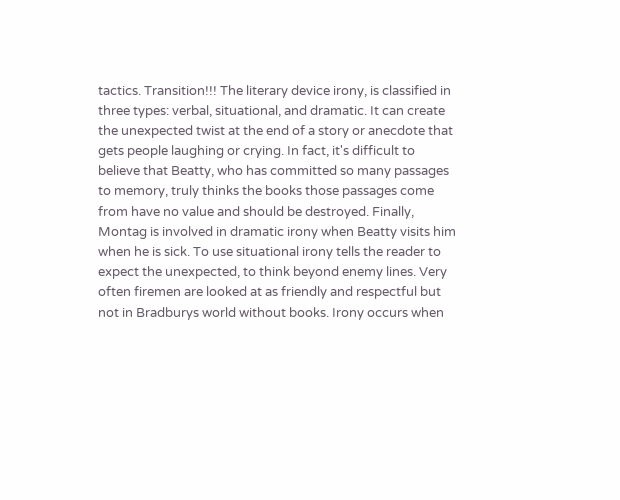tactics. Transition!!! The literary device irony, is classified in three types: verbal, situational, and dramatic. It can create the unexpected twist at the end of a story or anecdote that gets people laughing or crying. In fact, it's difficult to believe that Beatty, who has committed so many passages to memory, truly thinks the books those passages come from have no value and should be destroyed. Finally, Montag is involved in dramatic irony when Beatty visits him when he is sick. To use situational irony tells the reader to expect the unexpected, to think beyond enemy lines. Very often firemen are looked at as friendly and respectful but not in Bradburys world without books. Irony occurs when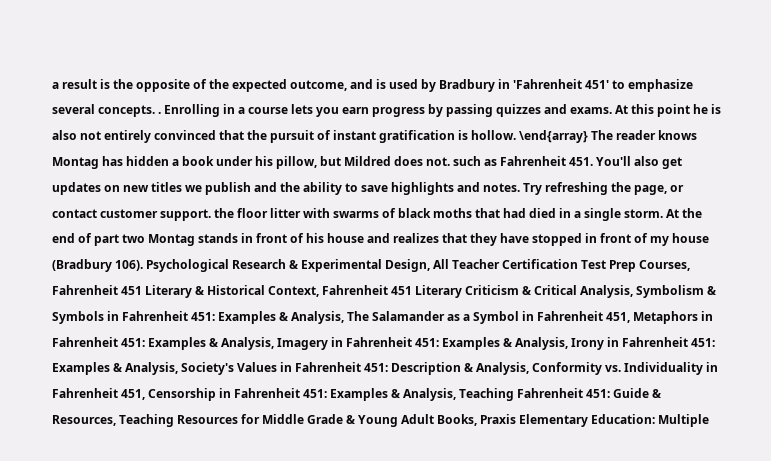a result is the opposite of the expected outcome, and is used by Bradbury in 'Fahrenheit 451' to emphasize several concepts. . Enrolling in a course lets you earn progress by passing quizzes and exams. At this point he is also not entirely convinced that the pursuit of instant gratification is hollow. \end{array} The reader knows Montag has hidden a book under his pillow, but Mildred does not. such as Fahrenheit 451. You'll also get updates on new titles we publish and the ability to save highlights and notes. Try refreshing the page, or contact customer support. the floor litter with swarms of black moths that had died in a single storm. At the end of part two Montag stands in front of his house and realizes that they have stopped in front of my house (Bradbury 106). Psychological Research & Experimental Design, All Teacher Certification Test Prep Courses, Fahrenheit 451 Literary & Historical Context, Fahrenheit 451 Literary Criticism & Critical Analysis, Symbolism & Symbols in Fahrenheit 451: Examples & Analysis, The Salamander as a Symbol in Fahrenheit 451, Metaphors in Fahrenheit 451: Examples & Analysis, Imagery in Fahrenheit 451: Examples & Analysis, Irony in Fahrenheit 451: Examples & Analysis, Society's Values in Fahrenheit 451: Description & Analysis, Conformity vs. Individuality in Fahrenheit 451, Censorship in Fahrenheit 451: Examples & Analysis, Teaching Fahrenheit 451: Guide & Resources, Teaching Resources for Middle Grade & Young Adult Books, Praxis Elementary Education: Multiple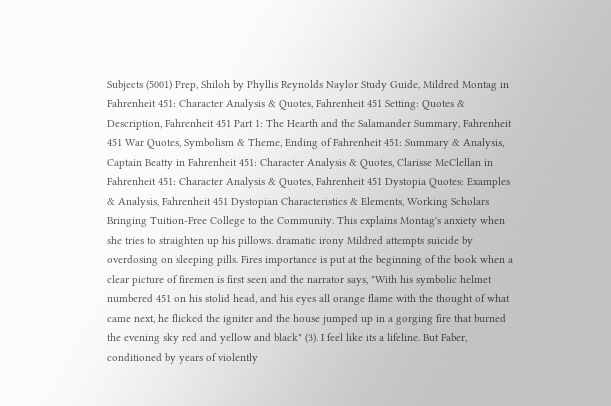Subjects (5001) Prep, Shiloh by Phyllis Reynolds Naylor Study Guide, Mildred Montag in Fahrenheit 451: Character Analysis & Quotes, Fahrenheit 451 Setting: Quotes & Description, Fahrenheit 451 Part 1: The Hearth and the Salamander Summary, Fahrenheit 451 War Quotes, Symbolism & Theme, Ending of Fahrenheit 451: Summary & Analysis, Captain Beatty in Fahrenheit 451: Character Analysis & Quotes, Clarisse McClellan in Fahrenheit 451: Character Analysis & Quotes, Fahrenheit 451 Dystopia Quotes: Examples & Analysis, Fahrenheit 451 Dystopian Characteristics & Elements, Working Scholars Bringing Tuition-Free College to the Community. This explains Montag's anxiety when she tries to straighten up his pillows. dramatic irony Mildred attempts suicide by overdosing on sleeping pills. Fires importance is put at the beginning of the book when a clear picture of firemen is first seen and the narrator says, "With his symbolic helmet numbered 451 on his stolid head, and his eyes all orange flame with the thought of what came next, he flicked the igniter and the house jumped up in a gorging fire that burned the evening sky red and yellow and black" (3). I feel like its a lifeline. But Faber, conditioned by years of violently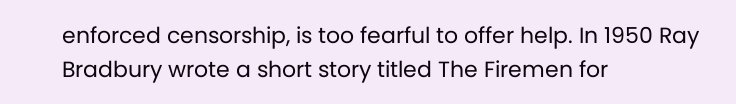enforced censorship, is too fearful to offer help. In 1950 Ray Bradbury wrote a short story titled The Firemen for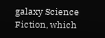galaxy Science Fiction, which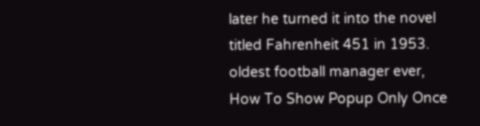later he turned it into the novel titled Fahrenheit 451 in 1953. oldest football manager ever,
How To Show Popup Only Once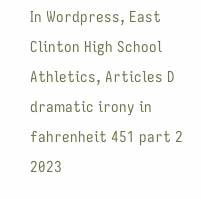In Wordpress, East Clinton High School Athletics, Articles D
dramatic irony in fahrenheit 451 part 2 2023